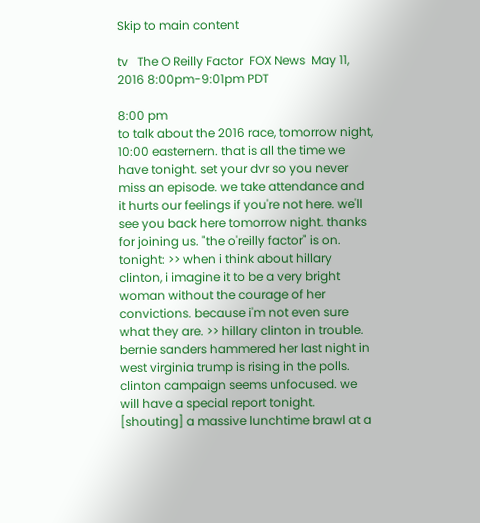Skip to main content

tv   The O Reilly Factor  FOX News  May 11, 2016 8:00pm-9:01pm PDT

8:00 pm
to talk about the 2016 race, tomorrow night, 10:00 easternern. that is all the time we have tonight. set your dvr so you never miss an episode. we take attendance and it hurts our feelings if you're not here. we'll see you back here tomorrow night. thanks for joining us. "the o'reilly factor" is on. tonight: >> when i think about hillary clinton, i imagine it to be a very bright woman without the courage of her convictions. because i'm not even sure what they are. >> hillary clinton in trouble. bernie sanders hammered her last night in west virginia trump is rising in the polls. clinton campaign seems unfocused. we will have a special report tonight. [shouting] a massive lunchtime brawl at a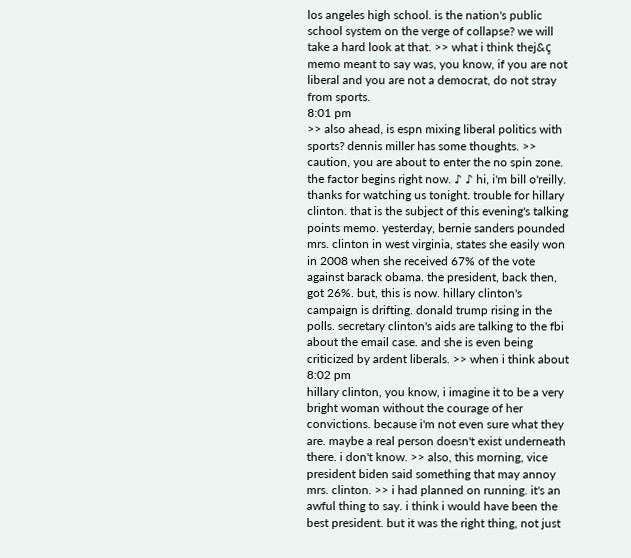los angeles high school. is the nation's public school system on the verge of collapse? we will take a hard look at that. >> what i think thej&ç memo meant to say was, you know, if you are not liberal and you are not a democrat, do not stray from sports.
8:01 pm
>> also ahead, is espn mixing liberal politics with sports? dennis miller has some thoughts. >> caution, you are about to enter the no spin zone. the factor begins right now. ♪ ♪ hi, i'm bill o'reilly. thanks for watching us tonight. trouble for hillary clinton. that is the subject of this evening's talking points memo. yesterday, bernie sanders pounded mrs. clinton in west virginia, states she easily won in 2008 when she received 67% of the vote against barack obama. the president, back then, got 26%. but, this is now. hillary clinton's campaign is drifting. donald trump rising in the polls. secretary clinton's aids are talking to the fbi about the email case. and she is even being criticized by ardent liberals. >> when i think about
8:02 pm
hillary clinton, you know, i imagine it to be a very bright woman without the courage of her convictions. because i'm not even sure what they are. maybe a real person doesn't exist underneath there. i don't know. >> also, this morning, vice president biden said something that may annoy mrs. clinton. >> i had planned on running. it's an awful thing to say. i think i would have been the best president. but it was the right thing, not just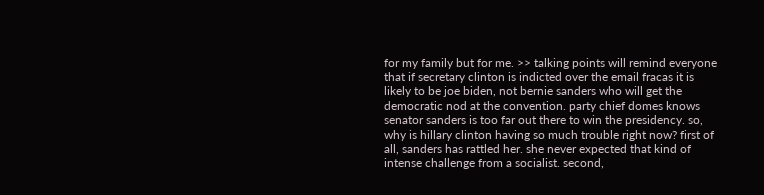for my family but for me. >> talking points will remind everyone that if secretary clinton is indicted over the email fracas it is likely to be joe biden, not bernie sanders who will get the democratic nod at the convention. party chief domes knows senator sanders is too far out there to win the presidency. so, why is hillary clinton having so much trouble right now? first of all, sanders has rattled her. she never expected that kind of intense challenge from a socialist. second,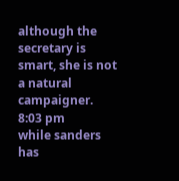although the secretary is smart, she is not a natural campaigner.
8:03 pm
while sanders has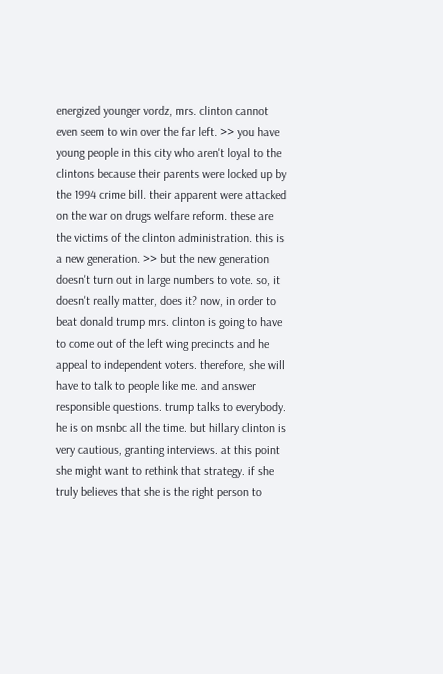energized younger vordz, mrs. clinton cannot even seem to win over the far left. >> you have young people in this city who aren't loyal to the clintons because their parents were locked up by the 1994 crime bill. their apparent were attacked on the war on drugs welfare reform. these are the victims of the clinton administration. this is a new generation. >> but the new generation doesn't turn out in large numbers to vote. so, it doesn't really matter, does it? now, in order to beat donald trump mrs. clinton is going to have to come out of the left wing precincts and he appeal to independent voters. therefore, she will have to talk to people like me. and answer responsible questions. trump talks to everybody. he is on msnbc all the time. but hillary clinton is very cautious, granting interviews. at this point she might want to rethink that strategy. if she truly believes that she is the right person to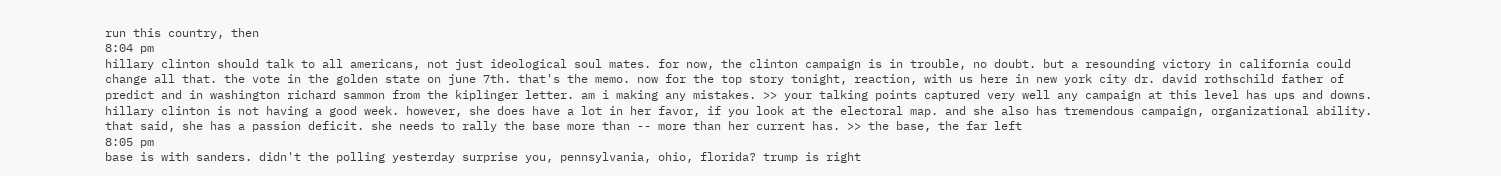run this country, then
8:04 pm
hillary clinton should talk to all americans, not just ideological soul mates. for now, the clinton campaign is in trouble, no doubt. but a resounding victory in california could change all that. the vote in the golden state on june 7th. that's the memo. now for the top story tonight, reaction, with us here in new york city dr. david rothschild father of predict and in washington richard sammon from the kiplinger letter. am i making any mistakes. >> your talking points captured very well any campaign at this level has ups and downs. hillary clinton is not having a good week. however, she does have a lot in her favor, if you look at the electoral map. and she also has tremendous campaign, organizational ability. that said, she has a passion deficit. she needs to rally the base more than -- more than her current has. >> the base, the far left
8:05 pm
base is with sanders. didn't the polling yesterday surprise you, pennsylvania, ohio, florida? trump is right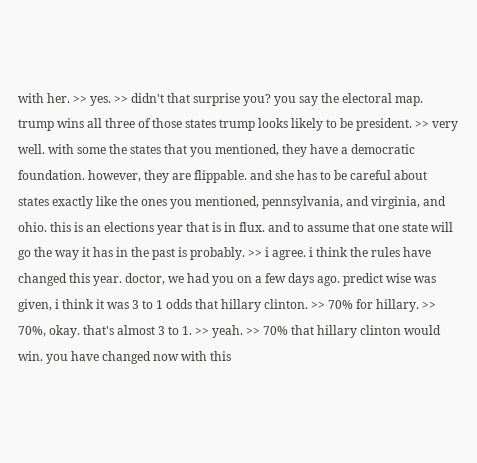with her. >> yes. >> didn't that surprise you? you say the electoral map. trump wins all three of those states trump looks likely to be president. >> very well. with some the states that you mentioned, they have a democratic foundation. however, they are flippable. and she has to be careful about states exactly like the ones you mentioned, pennsylvania, and virginia, and ohio. this is an elections year that is in flux. and to assume that one state will go the way it has in the past is probably. >> i agree. i think the rules have changed this year. doctor, we had you on a few days ago. predict wise was given, i think it was 3 to 1 odds that hillary clinton. >> 70% for hillary. >> 70%, okay. that's almost 3 to 1. >> yeah. >> 70% that hillary clinton would win. you have changed now with this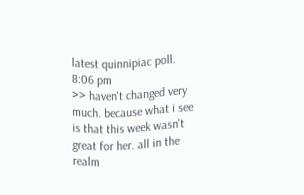latest quinnipiac poll.
8:06 pm
>> haven't changed very much. because what i see is that this week wasn't great for her. all in the realm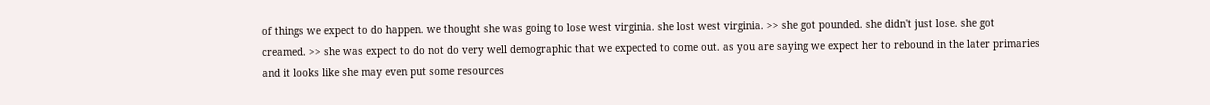of things we expect to do happen. we thought she was going to lose west virginia. she lost west virginia. >> she got pounded. she didn't just lose. she got creamed. >> she was expect to do not do very well demographic that we expected to come out. as you are saying we expect her to rebound in the later primaries and it looks like she may even put some resources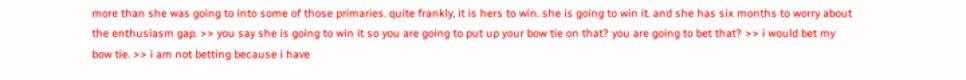more than she was going to into some of those primaries. quite frankly, it is hers to win. she is going to win it. and she has six months to worry about the enthusiasm gap. >> you say she is going to win it so you are going to put up your bow tie on that? you are going to bet that? >> i would bet my bow tie. >> i am not betting because i have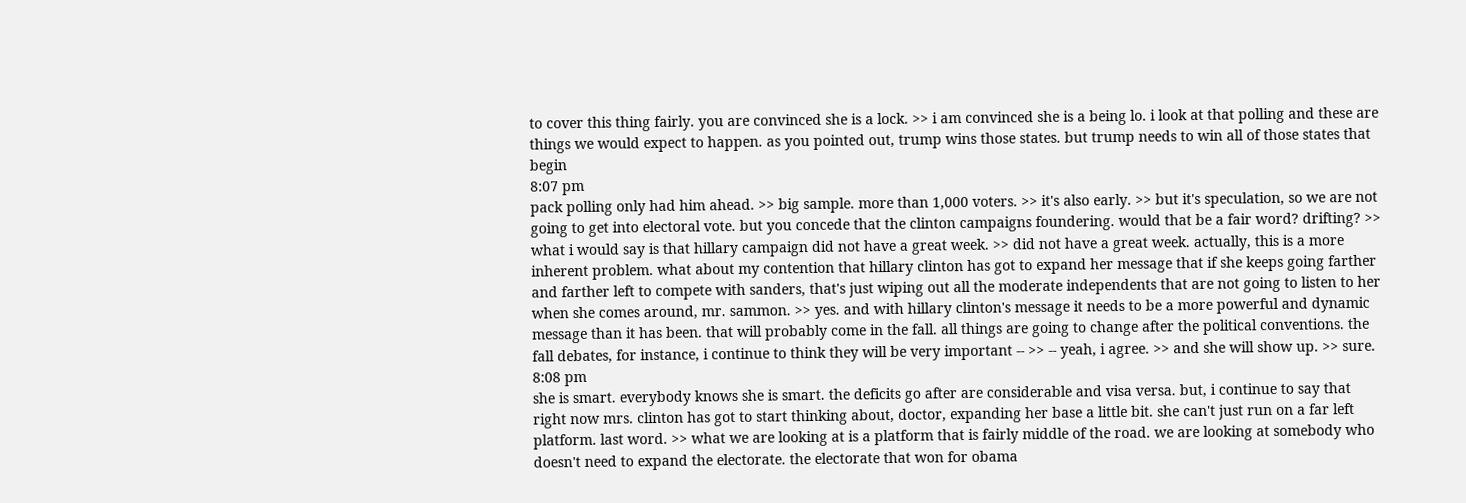to cover this thing fairly. you are convinced she is a lock. >> i am convinced she is a being lo. i look at that polling and these are things we would expect to happen. as you pointed out, trump wins those states. but trump needs to win all of those states that begin
8:07 pm
pack polling only had him ahead. >> big sample. more than 1,000 voters. >> it's also early. >> but it's speculation, so we are not going to get into electoral vote. but you concede that the clinton campaigns foundering. would that be a fair word? drifting? >> what i would say is that hillary campaign did not have a great week. >> did not have a great week. actually, this is a more inherent problem. what about my contention that hillary clinton has got to expand her message that if she keeps going farther and farther left to compete with sanders, that's just wiping out all the moderate independents that are not going to listen to her when she comes around, mr. sammon. >> yes. and with hillary clinton's message it needs to be a more powerful and dynamic message than it has been. that will probably come in the fall. all things are going to change after the political conventions. the fall debates, for instance, i continue to think they will be very important -- >> -- yeah, i agree. >> and she will show up. >> sure.
8:08 pm
she is smart. everybody knows she is smart. the deficits go after are considerable and visa versa. but, i continue to say that right now mrs. clinton has got to start thinking about, doctor, expanding her base a little bit. she can't just run on a far left platform. last word. >> what we are looking at is a platform that is fairly middle of the road. we are looking at somebody who doesn't need to expand the electorate. the electorate that won for obama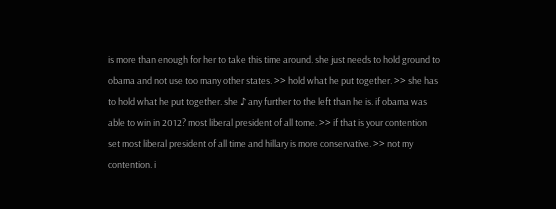is more than enough for her to take this time around. she just needs to hold ground to obama and not use too many other states. >> hold what he put together. >> she has to hold what he put together. she ♪ any further to the left than he is. if obama was able to win in 2012? most liberal president of all tome. >> if that is your contention set most liberal president of all time and hillary is more conservative. >> not my contention. i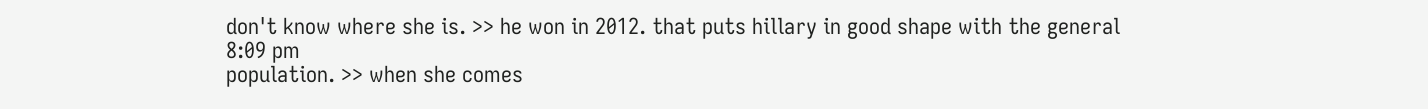don't know where she is. >> he won in 2012. that puts hillary in good shape with the general
8:09 pm
population. >> when she comes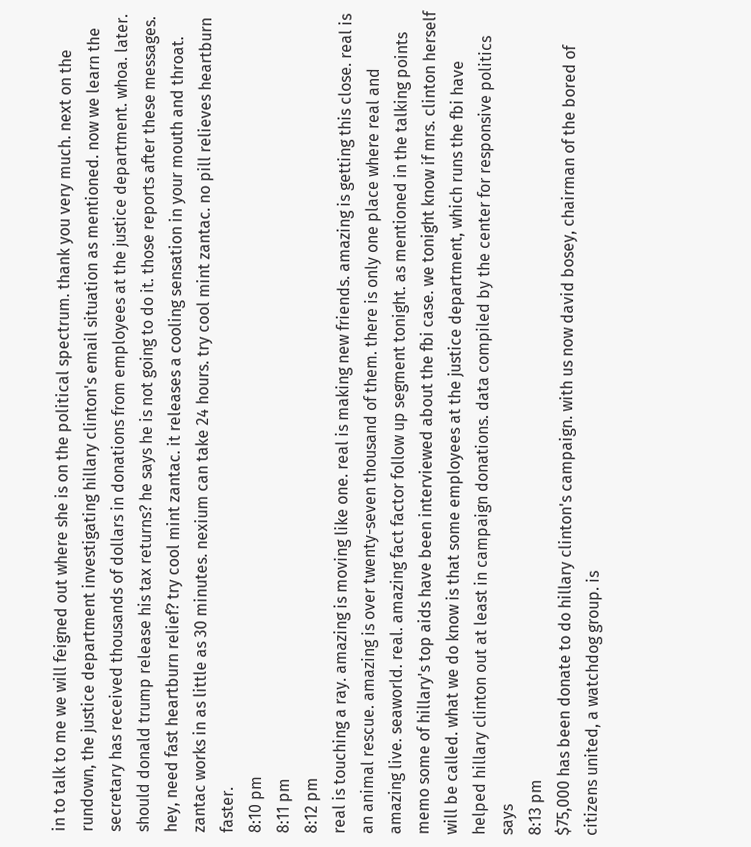in to talk to me we will feigned out where she is on the political spectrum. thank you very much. next on the rundown, the justice department investigating hillary clinton's email situation as mentioned. now we learn the secretary has received thousands of dollars in donations from employees at the justice department. whoa. later. should donald trump release his tax returns? he says he is not going to do it. those reports after these messages. hey, need fast heartburn relief? try cool mint zantac. it releases a cooling sensation in your mouth and throat. zantac works in as little as 30 minutes. nexium can take 24 hours. try cool mint zantac. no pill relieves heartburn faster.
8:10 pm
8:11 pm
8:12 pm
real is touching a ray. amazing is moving like one. real is making new friends. amazing is getting this close. real is an animal rescue. amazing is over twenty-seven thousand of them. there is only one place where real and amazing live. seaworld. real. amazing fact factor follow up segment tonight. as mentioned in the talking points memo some of hillary's top aids have been interviewed about the fbi case. we tonight know if mrs. clinton herself will be called. what we do know is that some employees at the justice department, which runs the fbi have helped hillary clinton out at least in campaign donations. data compiled by the center for responsive politics says
8:13 pm
$75,000 has been donate to do hillary clinton's campaign. with us now david bosey, chairman of the bored of citizens united, a watchdog group. is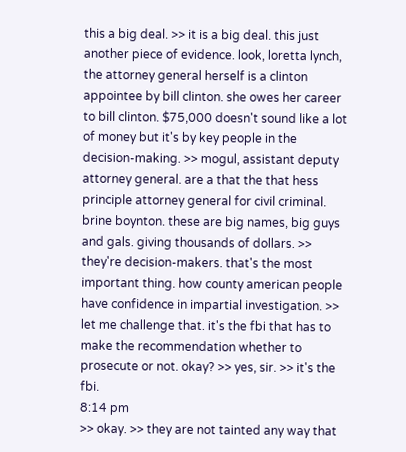this a big deal. >> it is a big deal. this just another piece of evidence. look, loretta lynch, the attorney general herself is a clinton appointee by bill clinton. she owes her career to bill clinton. $75,000 doesn't sound like a lot of money but it's by key people in the decision-making. >> mogul, assistant deputy attorney general. are a that the that hess principle attorney general for civil criminal. brine boynton. these are big names, big guys and gals. giving thousands of dollars. >> they're decision-makers. that's the most important thing. how county american people have confidence in impartial investigation. >> let me challenge that. it's the fbi that has to make the recommendation whether to prosecute or not. okay? >> yes, sir. >> it's the fbi.
8:14 pm
>> okay. >> they are not tainted any way that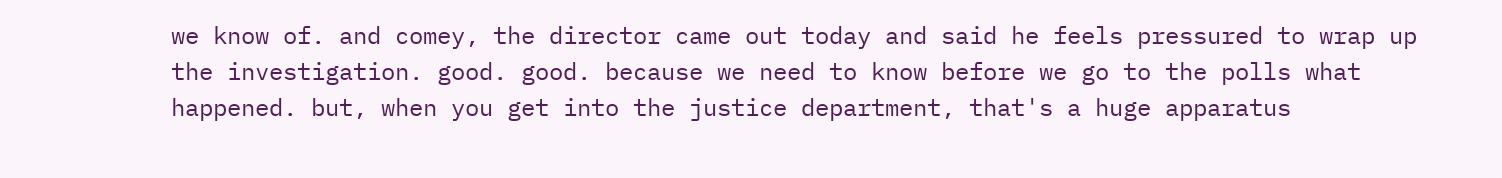we know of. and comey, the director came out today and said he feels pressured to wrap up the investigation. good. good. because we need to know before we go to the polls what happened. but, when you get into the justice department, that's a huge apparatus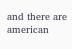and there are american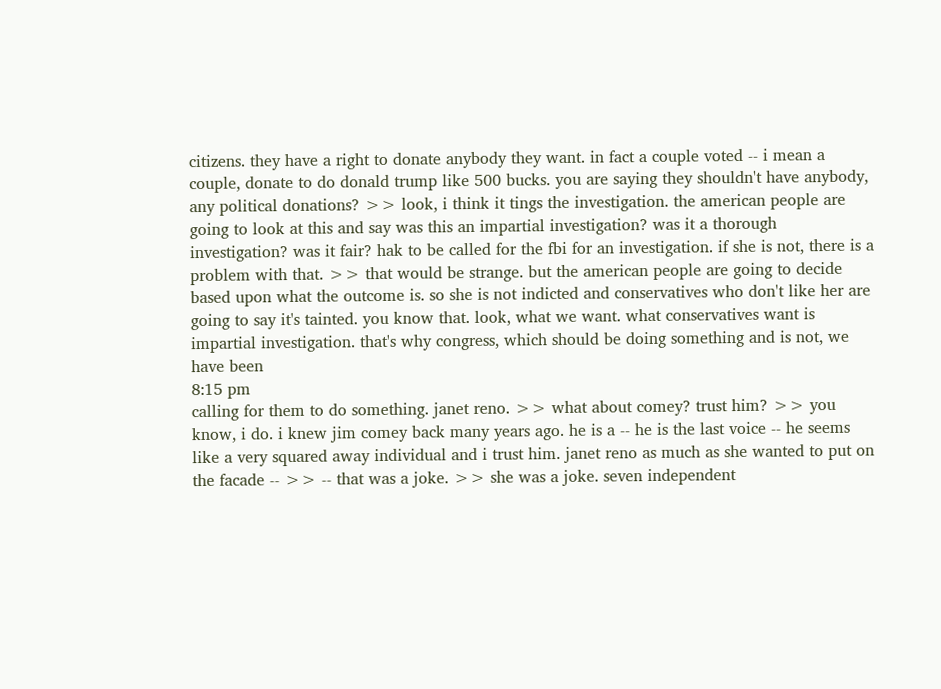citizens. they have a right to donate anybody they want. in fact a couple voted -- i mean a couple, donate to do donald trump like 500 bucks. you are saying they shouldn't have anybody, any political donations? >> look, i think it tings the investigation. the american people are going to look at this and say was this an impartial investigation? was it a thorough investigation? was it fair? hak to be called for the fbi for an investigation. if she is not, there is a problem with that. >> that would be strange. but the american people are going to decide based upon what the outcome is. so she is not indicted and conservatives who don't like her are going to say it's tainted. you know that. look, what we want. what conservatives want is impartial investigation. that's why congress, which should be doing something and is not, we have been
8:15 pm
calling for them to do something. janet reno. >> what about comey? trust him? >> you know, i do. i knew jim comey back many years ago. he is a -- he is the last voice -- he seems like a very squared away individual and i trust him. janet reno as much as she wanted to put on the facade -- >> -- that was a joke. >> she was a joke. seven independent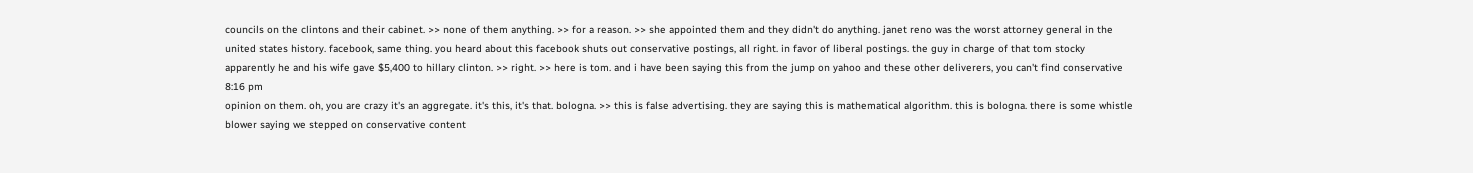councils on the clintons and their cabinet. >> none of them anything. >> for a reason. >> she appointed them and they didn't do anything. janet reno was the worst attorney general in the united states history. facebook, same thing. you heard about this facebook shuts out conservative postings, all right. in favor of liberal postings. the guy in charge of that tom stocky apparently he and his wife gave $5,400 to hillary clinton. >> right. >> here is tom. and i have been saying this from the jump on yahoo and these other deliverers, you can't find conservative
8:16 pm
opinion on them. oh, you are crazy it's an aggregate. it's this, it's that. bologna. >> this is false advertising. they are saying this is mathematical algorithm. this is bologna. there is some whistle blower saying we stepped on conservative content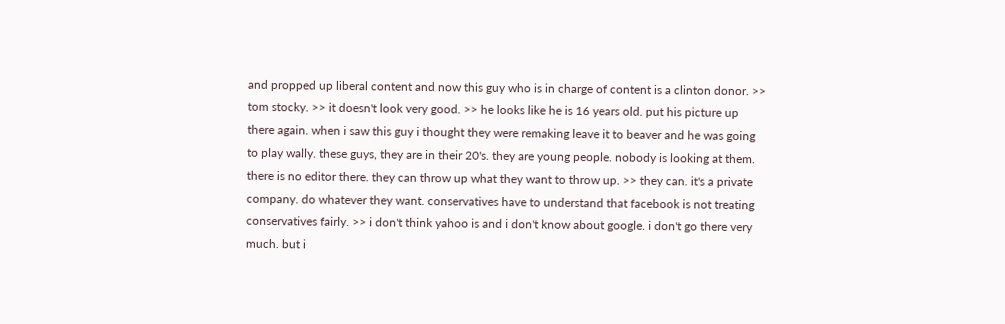and propped up liberal content and now this guy who is in charge of content is a clinton donor. >> tom stocky. >> it doesn't look very good. >> he looks like he is 16 years old. put his picture up there again. when i saw this guy i thought they were remaking leave it to beaver and he was going to play wally. these guys, they are in their 20's. they are young people. nobody is looking at them. there is no editor there. they can throw up what they want to throw up. >> they can. it's a private company. do whatever they want. conservatives have to understand that facebook is not treating conservatives fairly. >> i don't think yahoo is and i don't know about google. i don't go there very much. but i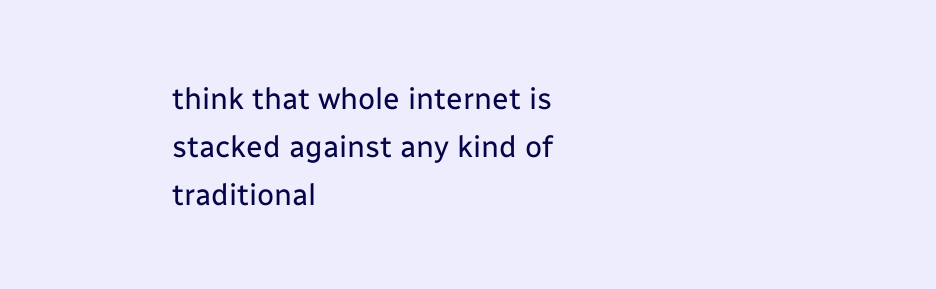think that whole internet is stacked against any kind of traditional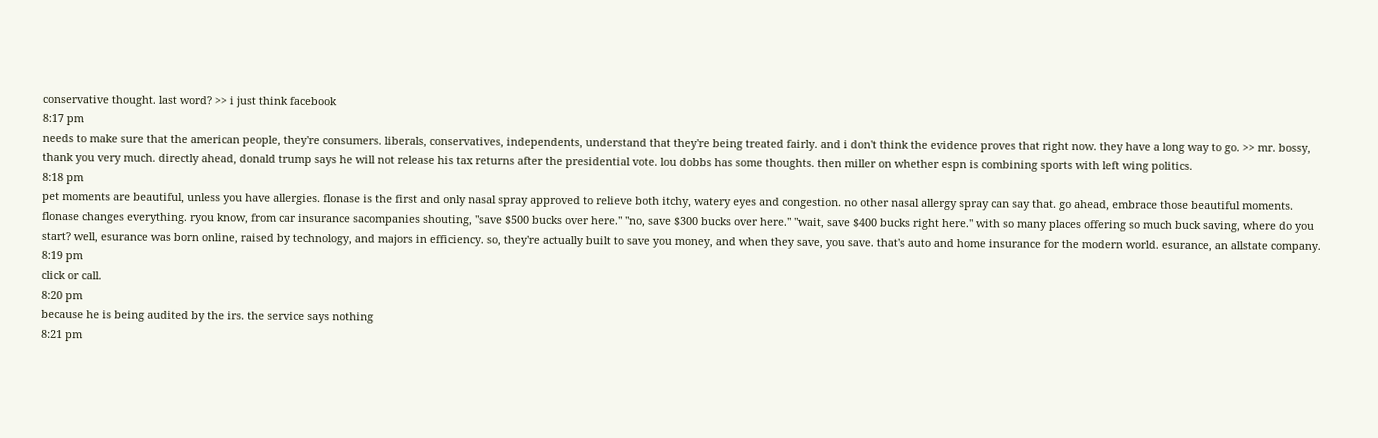conservative thought. last word? >> i just think facebook
8:17 pm
needs to make sure that the american people, they're consumers. liberals, conservatives, independents, understand that they're being treated fairly. and i don't think the evidence proves that right now. they have a long way to go. >> mr. bossy, thank you very much. directly ahead, donald trump says he will not release his tax returns after the presidential vote. lou dobbs has some thoughts. then miller on whether espn is combining sports with left wing politics.
8:18 pm
pet moments are beautiful, unless you have allergies. flonase is the first and only nasal spray approved to relieve both itchy, watery eyes and congestion. no other nasal allergy spray can say that. go ahead, embrace those beautiful moments. flonase changes everything. ryou know, from car insurance sacompanies shouting, "save $500 bucks over here." "no, save $300 bucks over here." "wait, save $400 bucks right here." with so many places offering so much buck saving, where do you start? well, esurance was born online, raised by technology, and majors in efficiency. so, they're actually built to save you money, and when they save, you save. that's auto and home insurance for the modern world. esurance, an allstate company.
8:19 pm
click or call.
8:20 pm
because he is being audited by the irs. the service says nothing
8:21 pm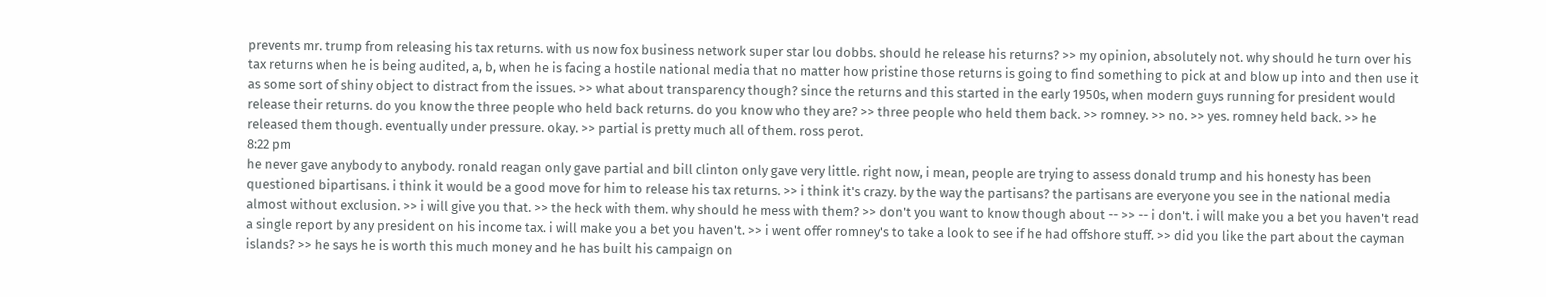prevents mr. trump from releasing his tax returns. with us now fox business network super star lou dobbs. should he release his returns? >> my opinion, absolutely not. why should he turn over his tax returns when he is being audited, a, b, when he is facing a hostile national media that no matter how pristine those returns is going to find something to pick at and blow up into and then use it as some sort of shiny object to distract from the issues. >> what about transparency though? since the returns and this started in the early 1950s, when modern guys running for president would release their returns. do you know the three people who held back returns. do you know who they are? >> three people who held them back. >> romney. >> no. >> yes. romney held back. >> he released them though. eventually under pressure. okay. >> partial is pretty much all of them. ross perot.
8:22 pm
he never gave anybody to anybody. ronald reagan only gave partial and bill clinton only gave very little. right now, i mean, people are trying to assess donald trump and his honesty has been questioned bipartisans. i think it would be a good move for him to release his tax returns. >> i think it's crazy. by the way the partisans? the partisans are everyone you see in the national media almost without exclusion. >> i will give you that. >> the heck with them. why should he mess with them? >> don't you want to know though about -- >> -- i don't. i will make you a bet you haven't read a single report by any president on his income tax. i will make you a bet you haven't. >> i went offer romney's to take a look to see if he had offshore stuff. >> did you like the part about the cayman islands? >> he says he is worth this much money and he has built his campaign on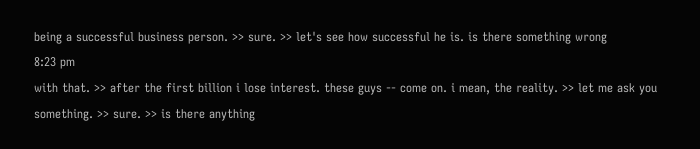being a successful business person. >> sure. >> let's see how successful he is. is there something wrong
8:23 pm
with that. >> after the first billion i lose interest. these guys -- come on. i mean, the reality. >> let me ask you something. >> sure. >> is there anything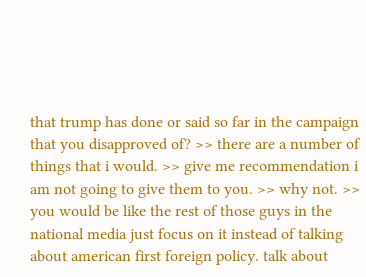that trump has done or said so far in the campaign that you disapproved of? >> there are a number of things that i would. >> give me recommendation i am not going to give them to you. >> why not. >> you would be like the rest of those guys in the national media just focus on it instead of talking about american first foreign policy. talk about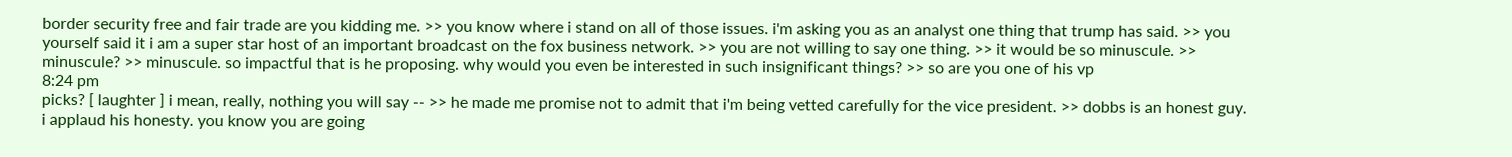border security free and fair trade are you kidding me. >> you know where i stand on all of those issues. i'm asking you as an analyst one thing that trump has said. >> you yourself said it i am a super star host of an important broadcast on the fox business network. >> you are not willing to say one thing. >> it would be so minuscule. >> minuscule? >> minuscule. so impactful that is he proposing. why would you even be interested in such insignificant things? >> so are you one of his vp
8:24 pm
picks? [ laughter ] i mean, really, nothing you will say -- >> he made me promise not to admit that i'm being vetted carefully for the vice president. >> dobbs is an honest guy. i applaud his honesty. you know you are going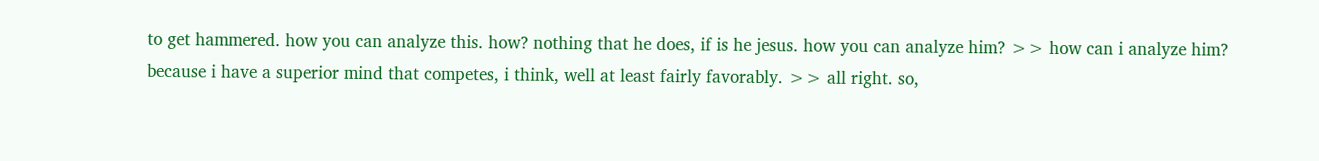to get hammered. how you can analyze this. how? nothing that he does, if is he jesus. how you can analyze him? >> how can i analyze him? because i have a superior mind that competes, i think, well at least fairly favorably. >> all right. so,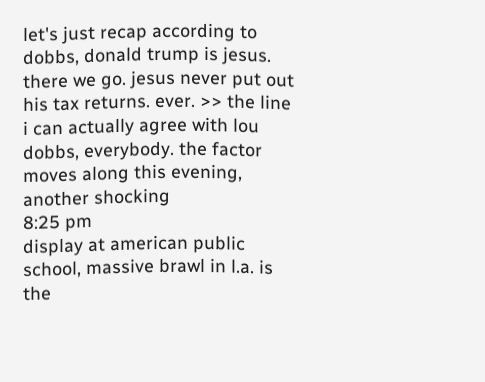let's just recap according to dobbs, donald trump is jesus. there we go. jesus never put out his tax returns. ever. >> the line i can actually agree with lou dobbs, everybody. the factor moves along this evening, another shocking
8:25 pm
display at american public school, massive brawl in l.a. is the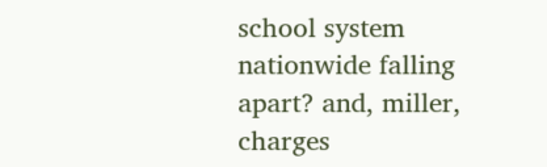school system nationwide falling apart? and, miller, charges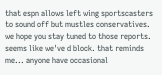that espn allows left wing sportscasters to sound off but mustles conservatives. we hope you stay tuned to those reports. seems like we've d block. that reminds me... anyone have occasional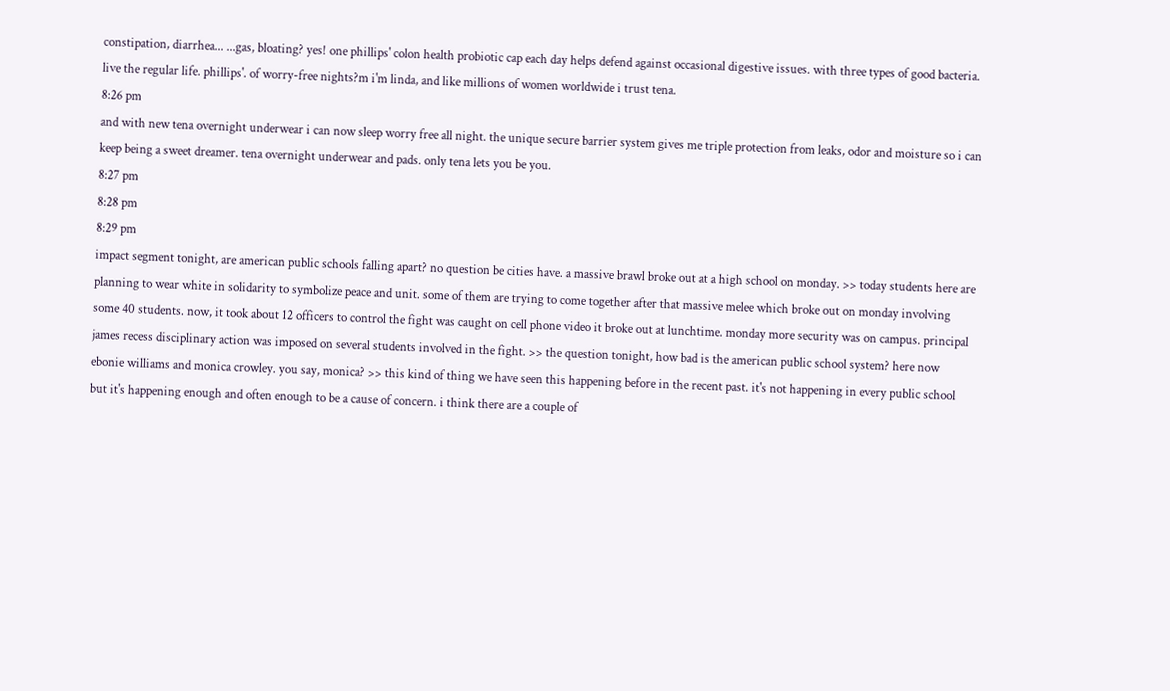constipation, diarrhea... ...gas, bloating? yes! one phillips' colon health probiotic cap each day helps defend against occasional digestive issues. with three types of good bacteria. live the regular life. phillips'. of worry-free nights?m i'm linda, and like millions of women worldwide i trust tena.
8:26 pm
and with new tena overnight underwear i can now sleep worry free all night. the unique secure barrier system gives me triple protection from leaks, odor and moisture so i can keep being a sweet dreamer. tena overnight underwear and pads. only tena lets you be you.
8:27 pm
8:28 pm
8:29 pm
impact segment tonight, are american public schools falling apart? no question be cities have. a massive brawl broke out at a high school on monday. >> today students here are planning to wear white in solidarity to symbolize peace and unit. some of them are trying to come together after that massive melee which broke out on monday involving some 40 students. now, it took about 12 officers to control the fight was caught on cell phone video it broke out at lunchtime. monday more security was on campus. principal james recess disciplinary action was imposed on several students involved in the fight. >> the question tonight, how bad is the american public school system? here now ebonie williams and monica crowley. you say, monica? >> this kind of thing we have seen this happening before in the recent past. it's not happening in every public school but it's happening enough and often enough to be a cause of concern. i think there are a couple of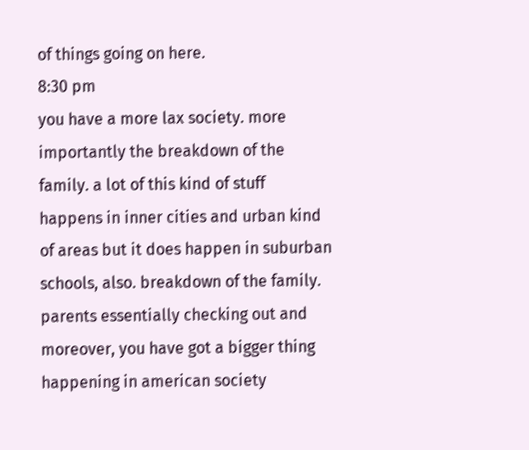of things going on here.
8:30 pm
you have a more lax society. more importantly the breakdown of the family. a lot of this kind of stuff happens in inner cities and urban kind of areas but it does happen in suburban schools, also. breakdown of the family. parents essentially checking out and moreover, you have got a bigger thing happening in american society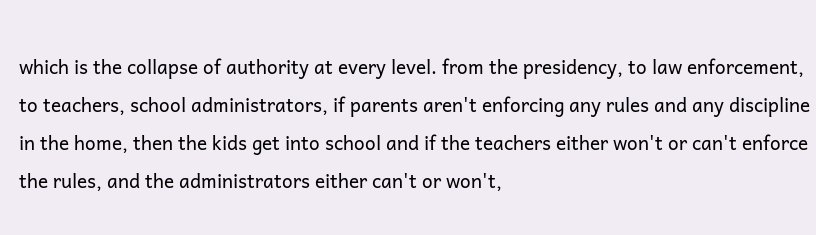which is the collapse of authority at every level. from the presidency, to law enforcement, to teachers, school administrators, if parents aren't enforcing any rules and any discipline in the home, then the kids get into school and if the teachers either won't or can't enforce the rules, and the administrators either can't or won't,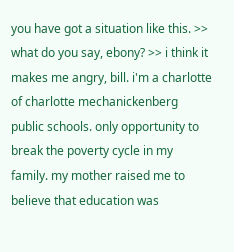you have got a situation like this. >> what do you say, ebony? >> i think it makes me angry, bill. i'm a charlotte of charlotte mechanickenberg public schools. only opportunity to break the poverty cycle in my family. my mother raised me to believe that education was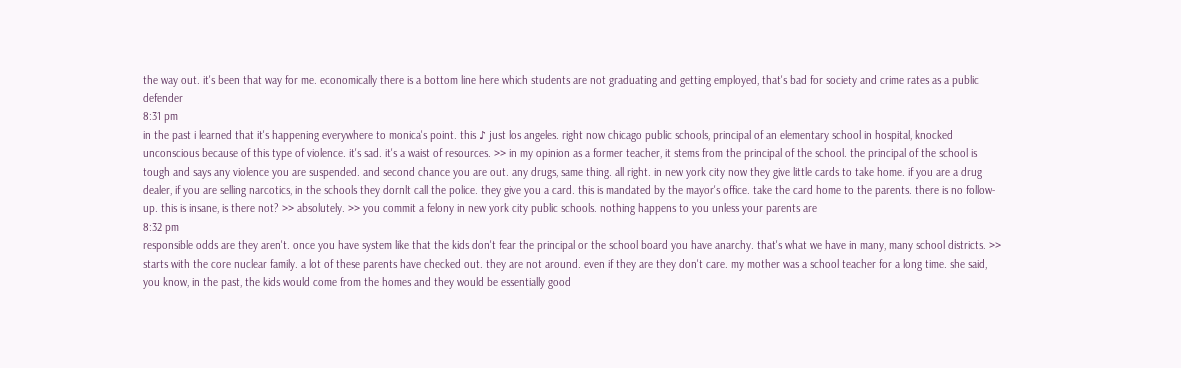the way out. it's been that way for me. economically there is a bottom line here which students are not graduating and getting employed, that's bad for society and crime rates as a public defender
8:31 pm
in the past i learned that it's happening everywhere to monica's point. this ♪ just los angeles. right now chicago public schools, principal of an elementary school in hospital, knocked unconscious because of this type of violence. it's sad. it's a waist of resources. >> in my opinion as a former teacher, it stems from the principal of the school. the principal of the school is tough and says any violence you are suspended. and second chance you are out. any drugs, same thing. all right. in new york city now they give little cards to take home. if you are a drug dealer, if you are selling narcotics, in the schools they dornlt call the police. they give you a card. this is mandated by the mayor's office. take the card home to the parents. there is no follow-up. this is insane, is there not? >> absolutely. >> you commit a felony in new york city public schools. nothing happens to you unless your parents are
8:32 pm
responsible odds are they aren't. once you have system like that the kids don't fear the principal or the school board you have anarchy. that's what we have in many, many school districts. >> starts with the core nuclear family. a lot of these parents have checked out. they are not around. even if they are they don't care. my mother was a school teacher for a long time. she said, you know, in the past, the kids would come from the homes and they would be essentially good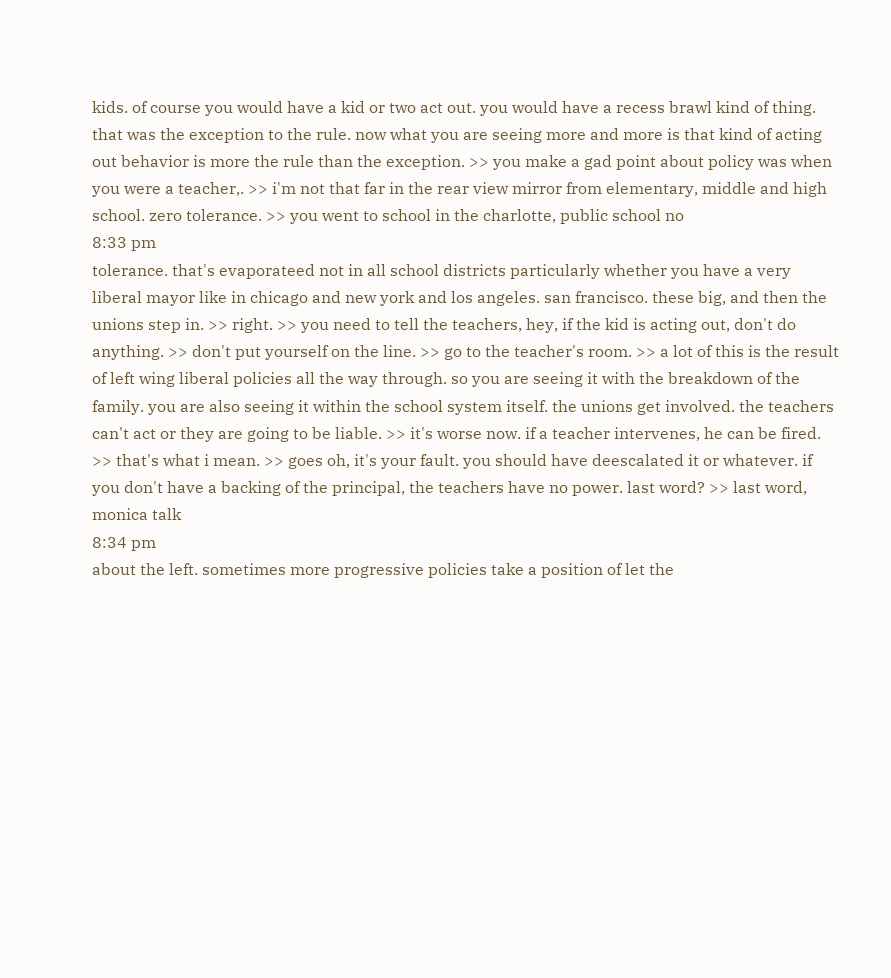kids. of course you would have a kid or two act out. you would have a recess brawl kind of thing. that was the exception to the rule. now what you are seeing more and more is that kind of acting out behavior is more the rule than the exception. >> you make a gad point about policy was when you were a teacher,. >> i'm not that far in the rear view mirror from elementary, middle and high school. zero tolerance. >> you went to school in the charlotte, public school no
8:33 pm
tolerance. that's evaporateed not in all school districts particularly whether you have a very liberal mayor like in chicago and new york and los angeles. san francisco. these big, and then the unions step in. >> right. >> you need to tell the teachers, hey, if the kid is acting out, don't do anything. >> don't put yourself on the line. >> go to the teacher's room. >> a lot of this is the result of left wing liberal policies all the way through. so you are seeing it with the breakdown of the family. you are also seeing it within the school system itself. the unions get involved. the teachers can't act or they are going to be liable. >> it's worse now. if a teacher intervenes, he can be fired. >> that's what i mean. >> goes oh, it's your fault. you should have deescalated it or whatever. if you don't have a backing of the principal, the teachers have no power. last word? >> last word, monica talk
8:34 pm
about the left. sometimes more progressive policies take a position of let the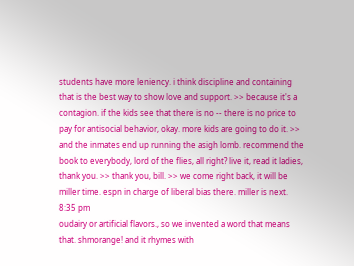students have more leniency. i think discipline and containing that is the best way to show love and support. >> because it's a contagion. if the kids see that there is no -- there is no price to pay for antisocial behavior, okay. more kids are going to do it. >> and the inmates end up running the asigh lomb. recommend the book to everybody, lord of the flies, all right? live it, read it ladies, thank you. >> thank you, bill. >> we come right back, it will be miller time. espn in charge of liberal bias there. miller is next.
8:35 pm
oudairy or artificial flavors., so we invented a word that means that. shmorange! and it rhymes with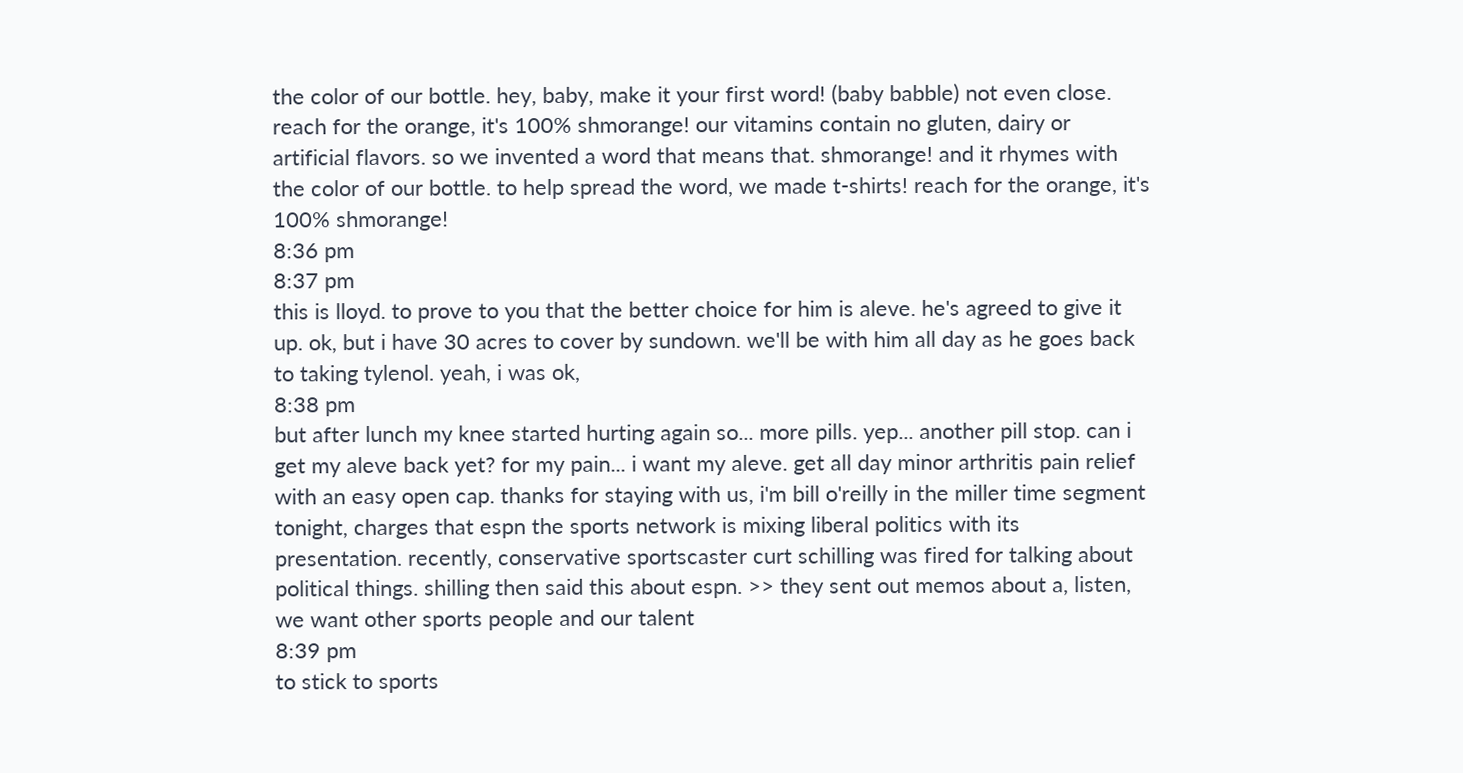the color of our bottle. hey, baby, make it your first word! (baby babble) not even close. reach for the orange, it's 100% shmorange! our vitamins contain no gluten, dairy or artificial flavors. so we invented a word that means that. shmorange! and it rhymes with the color of our bottle. to help spread the word, we made t-shirts! reach for the orange, it's 100% shmorange!
8:36 pm
8:37 pm
this is lloyd. to prove to you that the better choice for him is aleve. he's agreed to give it up. ok, but i have 30 acres to cover by sundown. we'll be with him all day as he goes back to taking tylenol. yeah, i was ok,
8:38 pm
but after lunch my knee started hurting again so... more pills. yep... another pill stop. can i get my aleve back yet? for my pain... i want my aleve. get all day minor arthritis pain relief with an easy open cap. thanks for staying with us, i'm bill o'reilly in the miller time segment tonight, charges that espn the sports network is mixing liberal politics with its presentation. recently, conservative sportscaster curt schilling was fired for talking about political things. shilling then said this about espn. >> they sent out memos about a, listen, we want other sports people and our talent
8:39 pm
to stick to sports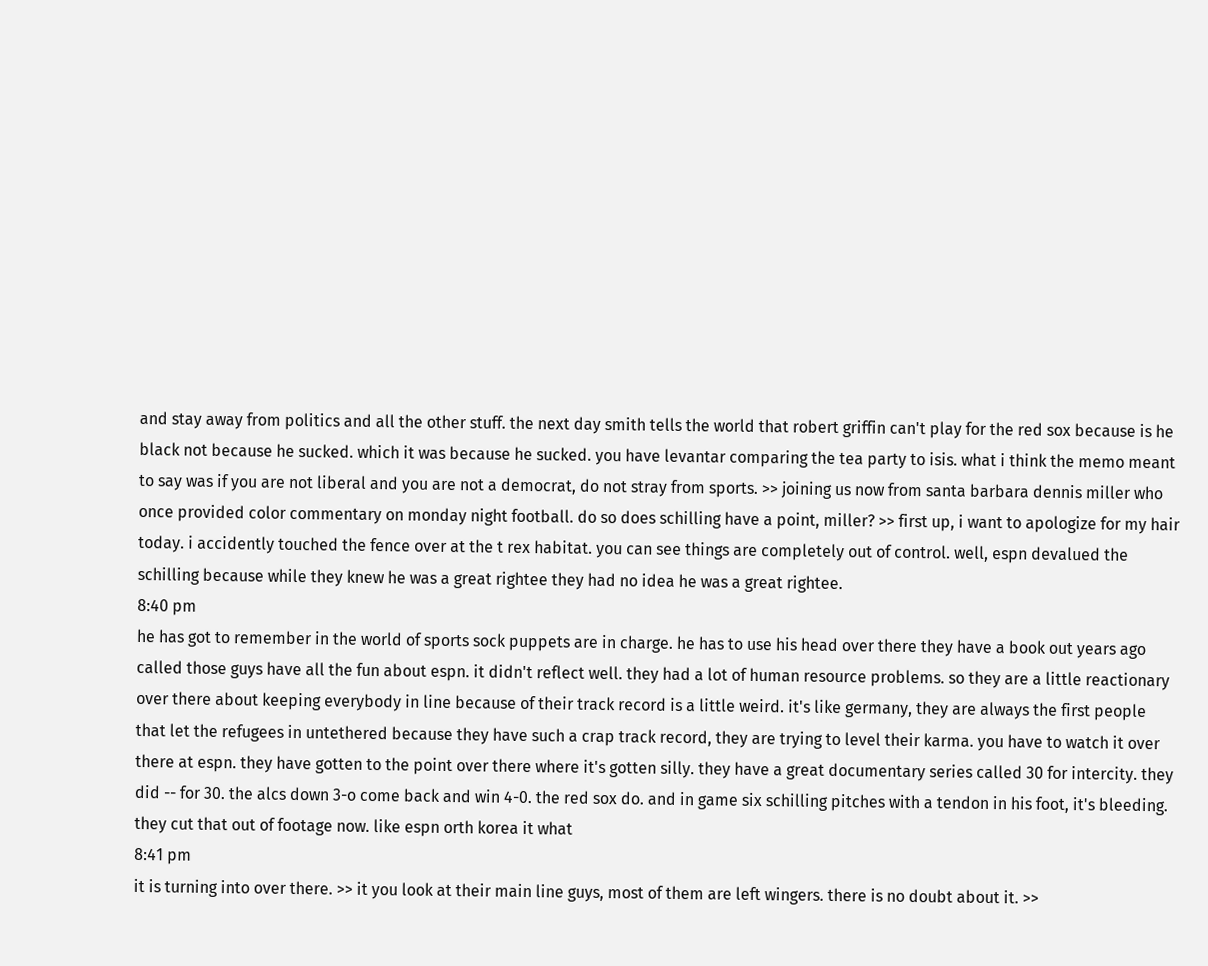and stay away from politics and all the other stuff. the next day smith tells the world that robert griffin can't play for the red sox because is he black not because he sucked. which it was because he sucked. you have levantar comparing the tea party to isis. what i think the memo meant to say was if you are not liberal and you are not a democrat, do not stray from sports. >> joining us now from santa barbara dennis miller who once provided color commentary on monday night football. do so does schilling have a point, miller? >> first up, i want to apologize for my hair today. i accidently touched the fence over at the t rex habitat. you can see things are completely out of control. well, espn devalued the schilling because while they knew he was a great rightee they had no idea he was a great rightee.
8:40 pm
he has got to remember in the world of sports sock puppets are in charge. he has to use his head over there they have a book out years ago called those guys have all the fun about espn. it didn't reflect well. they had a lot of human resource problems. so they are a little reactionary over there about keeping everybody in line because of their track record is a little weird. it's like germany, they are always the first people that let the refugees in untethered because they have such a crap track record, they are trying to level their karma. you have to watch it over there at espn. they have gotten to the point over there where it's gotten silly. they have a great documentary series called 30 for intercity. they did -- for 30. the alcs down 3-o come back and win 4-0. the red sox do. and in game six schilling pitches with a tendon in his foot, it's bleeding. they cut that out of footage now. like espn orth korea it what
8:41 pm
it is turning into over there. >> it you look at their main line guys, most of them are left wingers. there is no doubt about it. >>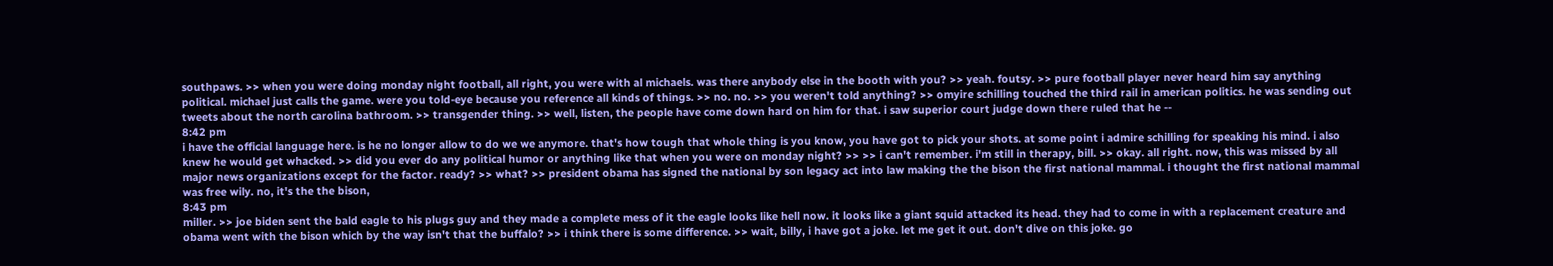southpaws. >> when you were doing monday night football, all right, you were with al michaels. was there anybody else in the booth with you? >> yeah. foutsy. >> pure football player never heard him say anything political. michael just calls the game. were you told-eye because you reference all kinds of things. >> no. no. >> you weren't told anything? >> omyire schilling touched the third rail in american politics. he was sending out tweets about the north carolina bathroom. >> transgender thing. >> well, listen, the people have come down hard on him for that. i saw superior court judge down there ruled that he --
8:42 pm
i have the official language here. is he no longer allow to do we we anymore. that's how tough that whole thing is you know, you have got to pick your shots. at some point i admire schilling for speaking his mind. i also knew he would get whacked. >> did you ever do any political humor or anything like that when you were on monday night? >> >> i can't remember. i'm still in therapy, bill. >> okay. all right. now, this was missed by all major news organizations except for the factor. ready? >> what? >> president obama has signed the national by son legacy act into law making the the bison the first national mammal. i thought the first national mammal was free wily. no, it's the the bison,
8:43 pm
miller. >> joe biden sent the bald eagle to his plugs guy and they made a complete mess of it the eagle looks like hell now. it looks like a giant squid attacked its head. they had to come in with a replacement creature and obama went with the bison which by the way isn't that the buffalo? >> i think there is some difference. >> wait, billy, i have got a joke. let me get it out. don't dive on this joke. go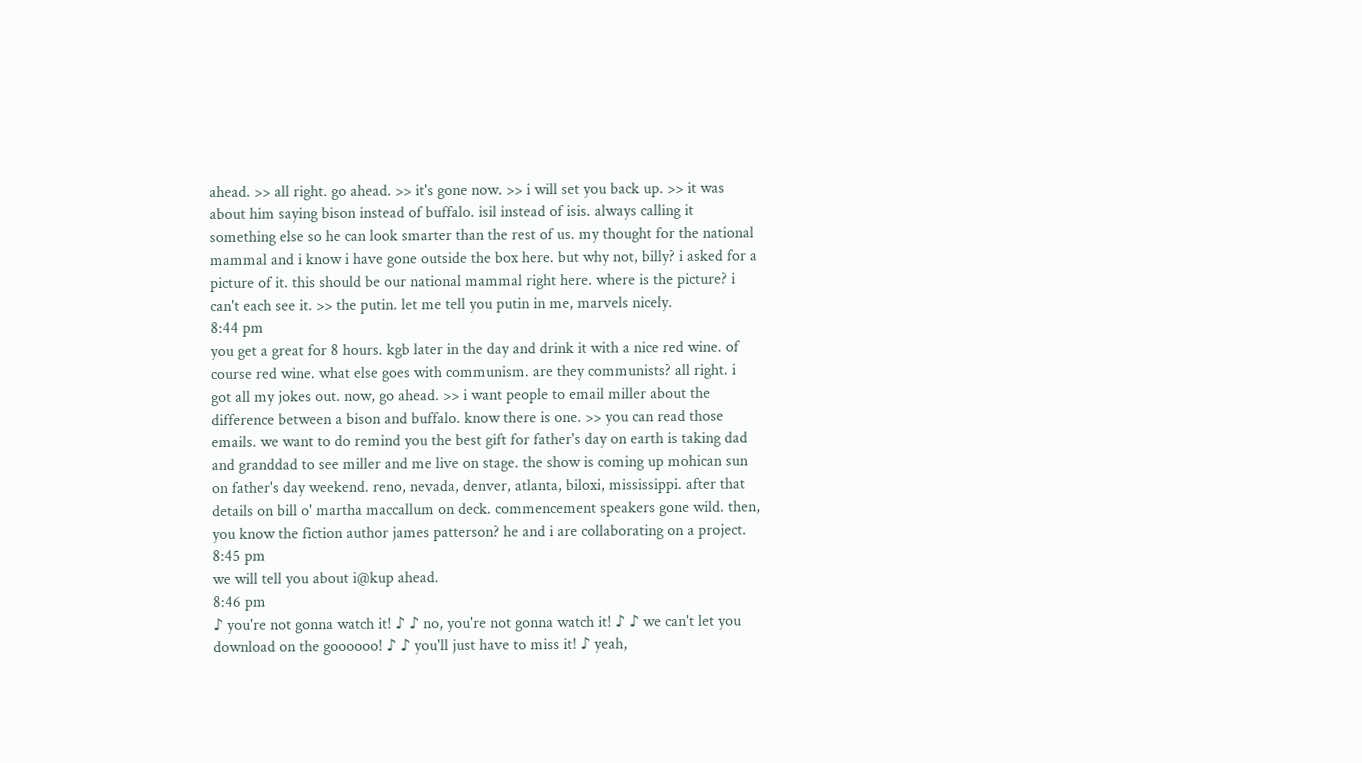ahead. >> all right. go ahead. >> it's gone now. >> i will set you back up. >> it was about him saying bison instead of buffalo. isil instead of isis. always calling it something else so he can look smarter than the rest of us. my thought for the national mammal and i know i have gone outside the box here. but why not, billy? i asked for a picture of it. this should be our national mammal right here. where is the picture? i can't each see it. >> the putin. let me tell you putin in me, marvels nicely.
8:44 pm
you get a great for 8 hours. kgb later in the day and drink it with a nice red wine. of course red wine. what else goes with communism. are they communists? all right. i got all my jokes out. now, go ahead. >> i want people to email miller about the difference between a bison and buffalo. know there is one. >> you can read those emails. we want to do remind you the best gift for father's day on earth is taking dad and granddad to see miller and me live on stage. the show is coming up mohican sun on father's day weekend. reno, nevada, denver, atlanta, biloxi, mississippi. after that details on bill o' martha maccallum on deck. commencement speakers gone wild. then, you know the fiction author james patterson? he and i are collaborating on a project.
8:45 pm
we will tell you about i@kup ahead.
8:46 pm
♪ you're not gonna watch it! ♪ ♪ no, you're not gonna watch it! ♪ ♪ we can't let you download on the goooooo! ♪ ♪ you'll just have to miss it! ♪ yeah,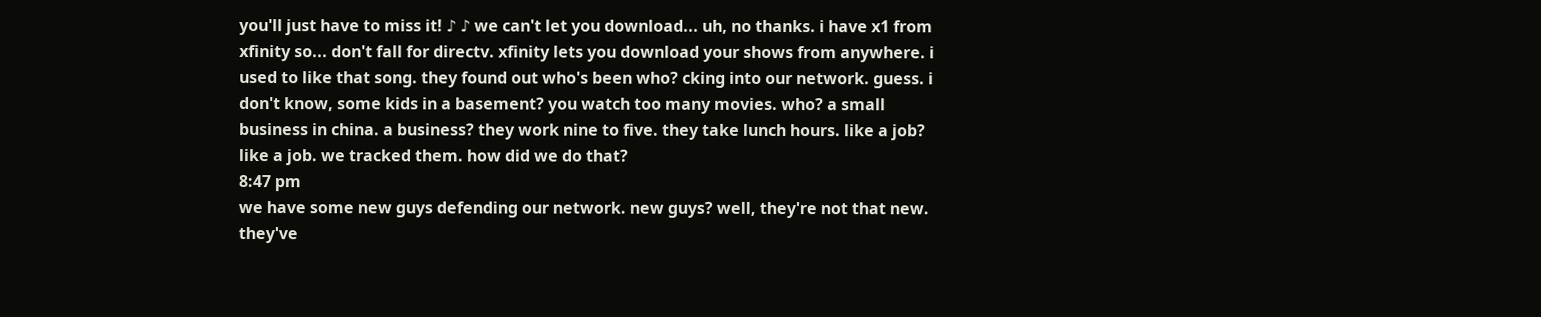you'll just have to miss it! ♪ ♪ we can't let you download... uh, no thanks. i have x1 from xfinity so... don't fall for directv. xfinity lets you download your shows from anywhere. i used to like that song. they found out who's been who? cking into our network. guess. i don't know, some kids in a basement? you watch too many movies. who? a small business in china. a business? they work nine to five. they take lunch hours. like a job? like a job. we tracked them. how did we do that?
8:47 pm
we have some new guys defending our network. new guys? well, they're not that new. they've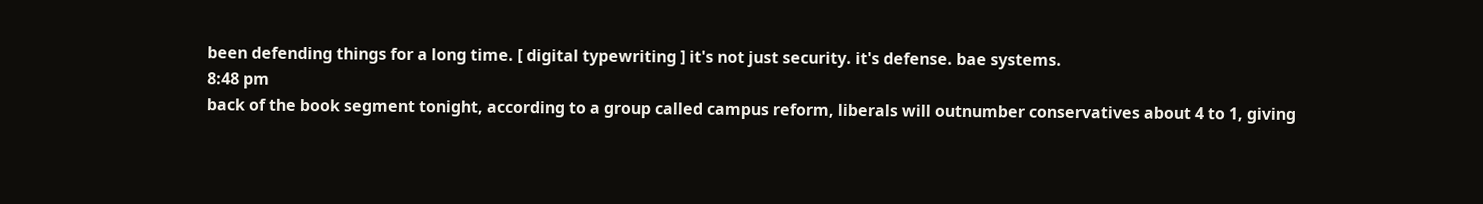been defending things for a long time. [ digital typewriting ] it's not just security. it's defense. bae systems.
8:48 pm
back of the book segment tonight, according to a group called campus reform, liberals will outnumber conservatives about 4 to 1, giving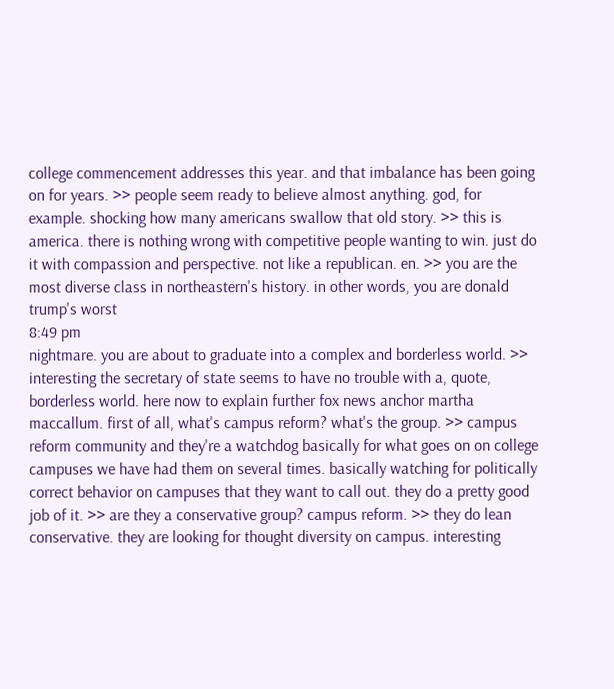college commencement addresses this year. and that imbalance has been going on for years. >> people seem ready to believe almost anything. god, for example. shocking how many americans swallow that old story. >> this is america. there is nothing wrong with competitive people wanting to win. just do it with compassion and perspective. not like a republican. en. >> you are the most diverse class in northeastern's history. in other words, you are donald trump's worst
8:49 pm
nightmare. you are about to graduate into a complex and borderless world. >> interesting the secretary of state seems to have no trouble with a, quote, borderless world. here now to explain further fox news anchor martha maccallum. first of all, what's campus reform? what's the group. >> campus reform community and they're a watchdog basically for what goes on on college campuses we have had them on several times. basically watching for politically correct behavior on campuses that they want to call out. they do a pretty good job of it. >> are they a conservative group? campus reform. >> they do lean conservative. they are looking for thought diversity on campus. interesting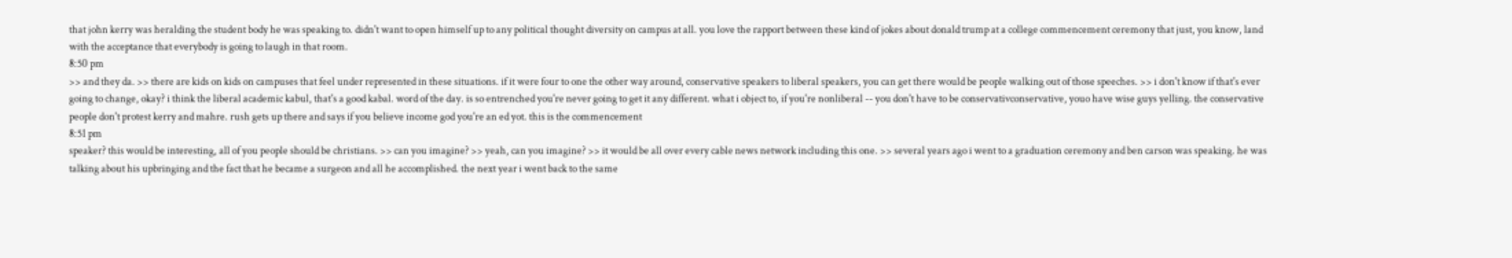that john kerry was heralding the student body he was speaking to. didn't want to open himself up to any political thought diversity on campus at all. you love the rapport between these kind of jokes about donald trump at a college commencement ceremony that just, you know, land with the acceptance that everybody is going to laugh in that room.
8:50 pm
>> and they da. >> there are kids on kids on campuses that feel under represented in these situations. if it were four to one the other way around, conservative speakers to liberal speakers, you can get there would be people walking out of those speeches. >> i don't know if that's ever going to change, okay? i think the liberal academic kabul, that's a good kabal. word of the day. is so entrenched you're never going to get it any different. what i object to, if you're nonliberal -- you don't have to be conservativconservative, youo have wise guys yelling. the conservative people don't protest kerry and mahre. rush gets up there and says if you believe income god you're an ed yot. this is the commencement
8:51 pm
speaker? this would be interesting, all of you people should be christians. >> can you imagine? >> yeah, can you imagine? >> it would be all over every cable news network including this one. >> several years ago i went to a graduation ceremony and ben carson was speaking. he was talking about his upbringing and the fact that he became a surgeon and all he accomplished. the next year i went back to the same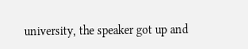university, the speaker got up and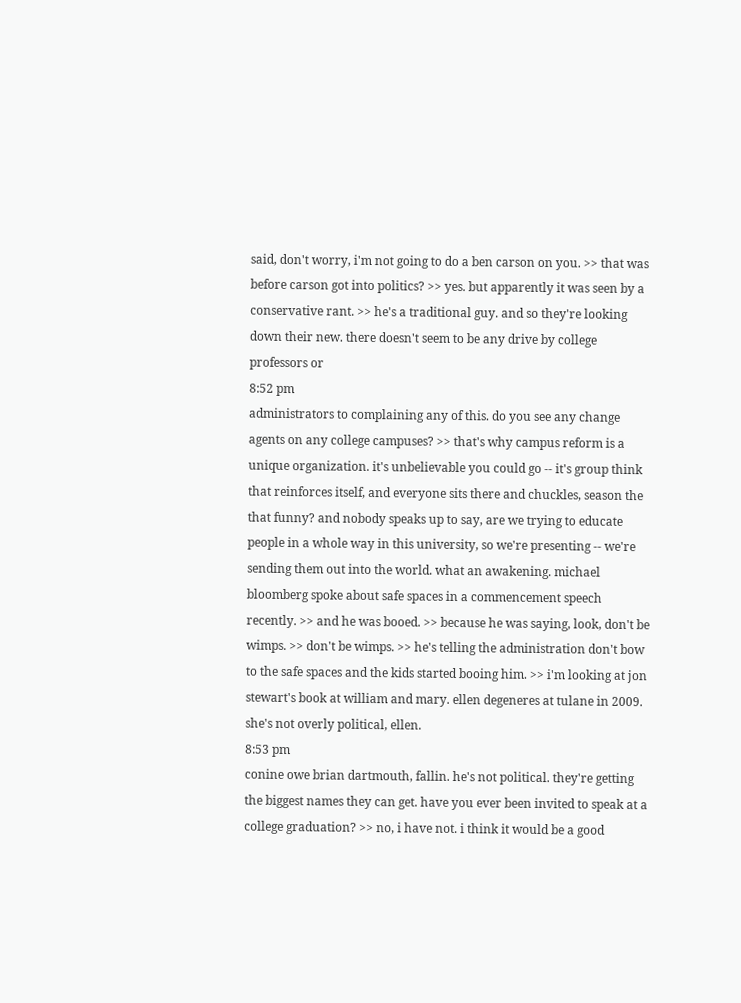said, don't worry, i'm not going to do a ben carson on you. >> that was before carson got into politics? >> yes. but apparently it was seen by a conservative rant. >> he's a traditional guy. and so they're looking down their new. there doesn't seem to be any drive by college professors or
8:52 pm
administrators to complaining any of this. do you see any change agents on any college campuses? >> that's why campus reform is a unique organization. it's unbelievable you could go -- it's group think that reinforces itself, and everyone sits there and chuckles, season the that funny? and nobody speaks up to say, are we trying to educate people in a whole way in this university, so we're presenting -- we're sending them out into the world. what an awakening. michael bloomberg spoke about safe spaces in a commencement speech recently. >> and he was booed. >> because he was saying, look, don't be wimps. >> don't be wimps. >> he's telling the administration don't bow to the safe spaces and the kids started booing him. >> i'm looking at jon stewart's book at william and mary. ellen degeneres at tulane in 2009. she's not overly political, ellen.
8:53 pm
conine owe brian dartmouth, fallin. he's not political. they're getting the biggest names they can get. have you ever been invited to speak at a college graduation? >> no, i have not. i think it would be a good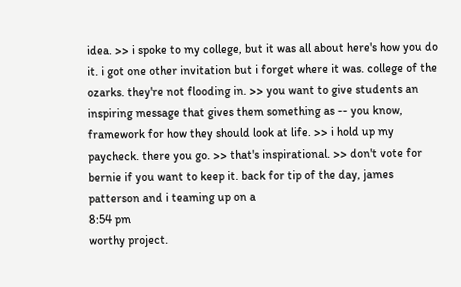idea. >> i spoke to my college, but it was all about here's how you do it. i got one other invitation but i forget where it was. college of the ozarks. they're not flooding in. >> you want to give students an inspiring message that gives them something as -- you know, framework for how they should look at life. >> i hold up my paycheck. there you go. >> that's inspirational. >> don't vote for bernie if you want to keep it. back for tip of the day, james patterson and i teaming up on a
8:54 pm
worthy project.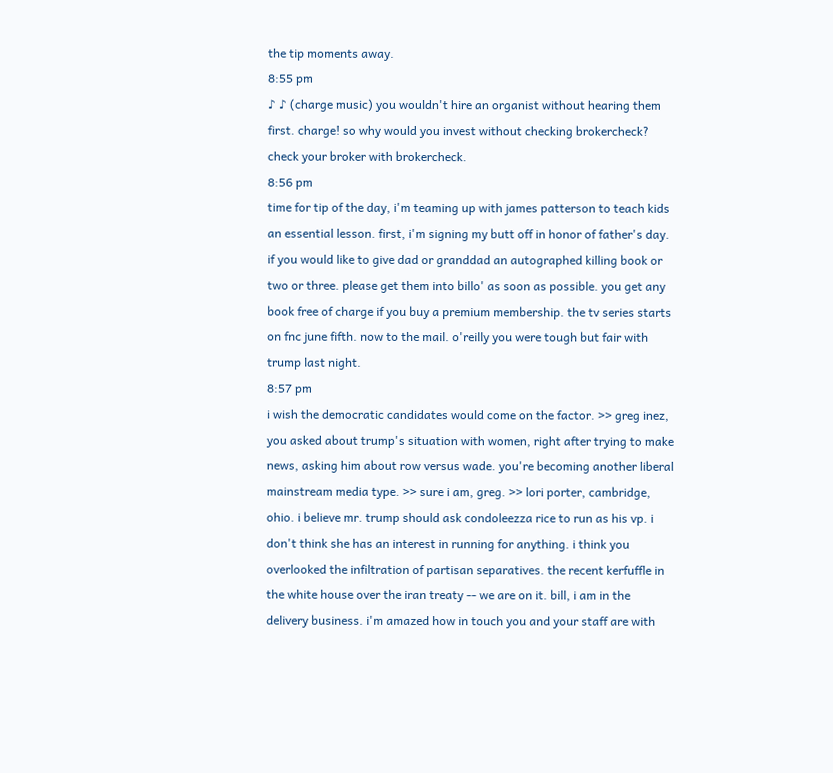the tip moments away.
8:55 pm
♪ ♪ (charge music) you wouldn't hire an organist without hearing them first. charge! so why would you invest without checking brokercheck? check your broker with brokercheck.
8:56 pm
time for tip of the day, i'm teaming up with james patterson to teach kids an essential lesson. first, i'm signing my butt off in honor of father's day. if you would like to give dad or granddad an autographed killing book or two or three. please get them into billo' as soon as possible. you get any book free of charge if you buy a premium membership. the tv series starts on fnc june fifth. now to the mail. o'reilly you were tough but fair with trump last night.
8:57 pm
i wish the democratic candidates would come on the factor. >> greg inez, you asked about trump's situation with women, right after trying to make news, asking him about row versus wade. you're becoming another liberal mainstream media type. >> sure i am, greg. >> lori porter, cambridge, ohio. i believe mr. trump should ask condoleezza rice to run as his vp. i don't think she has an interest in running for anything. i think you overlooked the infiltration of partisan separatives. the recent kerfuffle in the white house over the iran treaty -- we are on it. bill, i am in the delivery business. i'm amazed how in touch you and your staff are with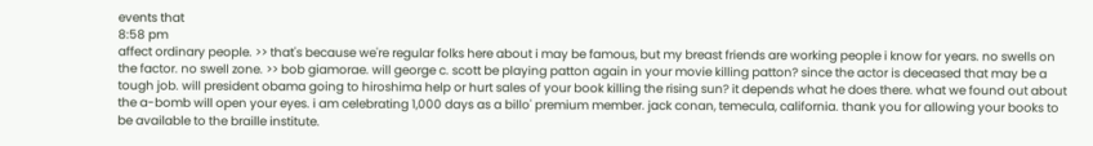events that
8:58 pm
affect ordinary people. >> that's because we're regular folks here about i may be famous, but my breast friends are working people i know for years. no swells on the factor. no swell zone. >> bob giamorae. will george c. scott be playing patton again in your movie killing patton? since the actor is deceased that may be a tough job. will president obama going to hiroshima help or hurt sales of your book killing the rising sun? it depends what he does there. what we found out about the a-bomb will open your eyes. i am celebrating 1,000 days as a billo' premium member. jack conan, temecula, california. thank you for allowing your books to be available to the braille institute.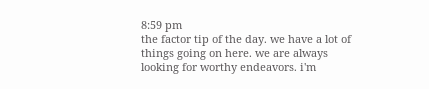8:59 pm
the factor tip of the day. we have a lot of things going on here. we are always looking for worthy endeavors. i'm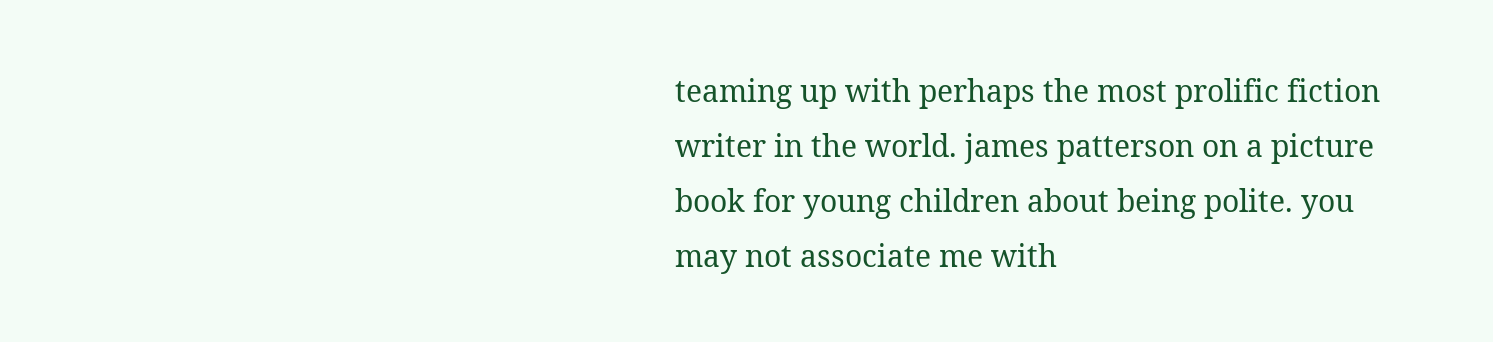teaming up with perhaps the most prolific fiction writer in the world. james patterson on a picture book for young children about being polite. you may not associate me with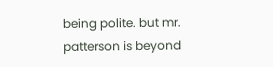being polite. but mr. patterson is beyond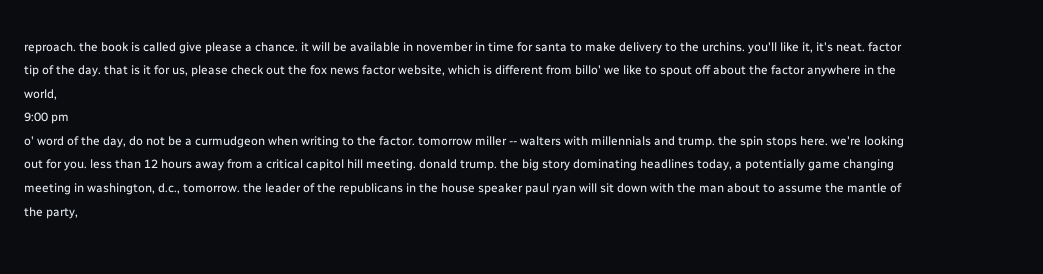reproach. the book is called give please a chance. it will be available in november in time for santa to make delivery to the urchins. you'll like it, it's neat. factor tip of the day. that is it for us, please check out the fox news factor website, which is different from billo' we like to spout off about the factor anywhere in the world,
9:00 pm
o' word of the day, do not be a curmudgeon when writing to the factor. tomorrow miller -- walters with millennials and trump. the spin stops here. we're looking out for you. less than 12 hours away from a critical capitol hill meeting. donald trump. the big story dominating headlines today, a potentially game changing meeting in washington, d.c., tomorrow. the leader of the republicans in the house speaker paul ryan will sit down with the man about to assume the mantle of the party,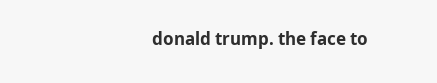donald trump. the face to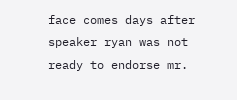face comes days after speaker ryan was not ready to endorse mr.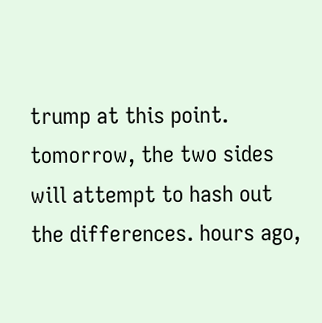trump at this point. tomorrow, the two sides will attempt to hash out the differences. hours ago,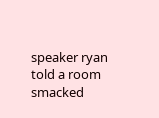speaker ryan told a room smacked